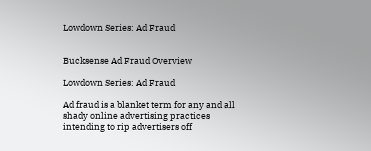Lowdown Series: Ad Fraud


Bucksense Ad Fraud Overview

Lowdown Series: Ad Fraud

Ad fraud is a blanket term for any and all shady online advertising practices intending to rip advertisers off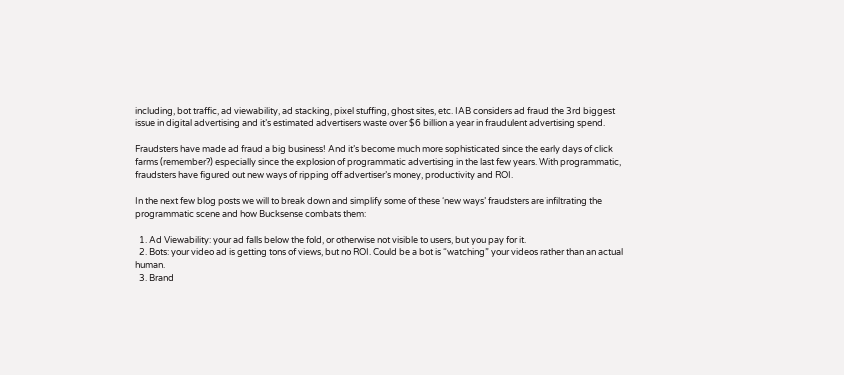including, bot traffic, ad viewability, ad stacking, pixel stuffing, ghost sites, etc. IAB considers ad fraud the 3rd biggest issue in digital advertising and it’s estimated advertisers waste over $6 billion a year in fraudulent advertising spend.

Fraudsters have made ad fraud a big business! And it’s become much more sophisticated since the early days of click farms (remember?) especially since the explosion of programmatic advertising in the last few years. With programmatic, fraudsters have figured out new ways of ripping off advertiser’s money, productivity and ROI.

In the next few blog posts we will to break down and simplify some of these ‘new ways’ fraudsters are infiltrating the programmatic scene and how Bucksense combats them:

  1. Ad Viewability: your ad falls below the fold, or otherwise not visible to users, but you pay for it.
  2. Bots: your video ad is getting tons of views, but no ROI. Could be a bot is “watching” your videos rather than an actual human.
  3. Brand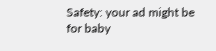Safety: your ad might be for baby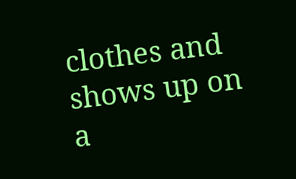clothes and shows up on a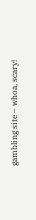gambling site – whoa, scary!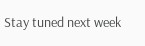Stay tuned next week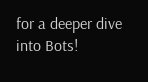for a deeper dive into Bots!